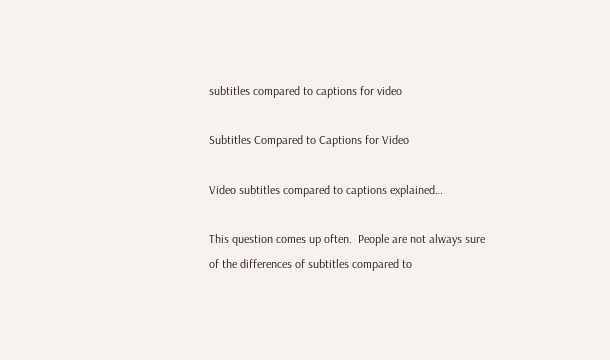subtitles compared to captions for video

Subtitles Compared to Captions for Video

Video subtitles compared to captions explained…

This question comes up often.  People are not always sure of the differences of subtitles compared to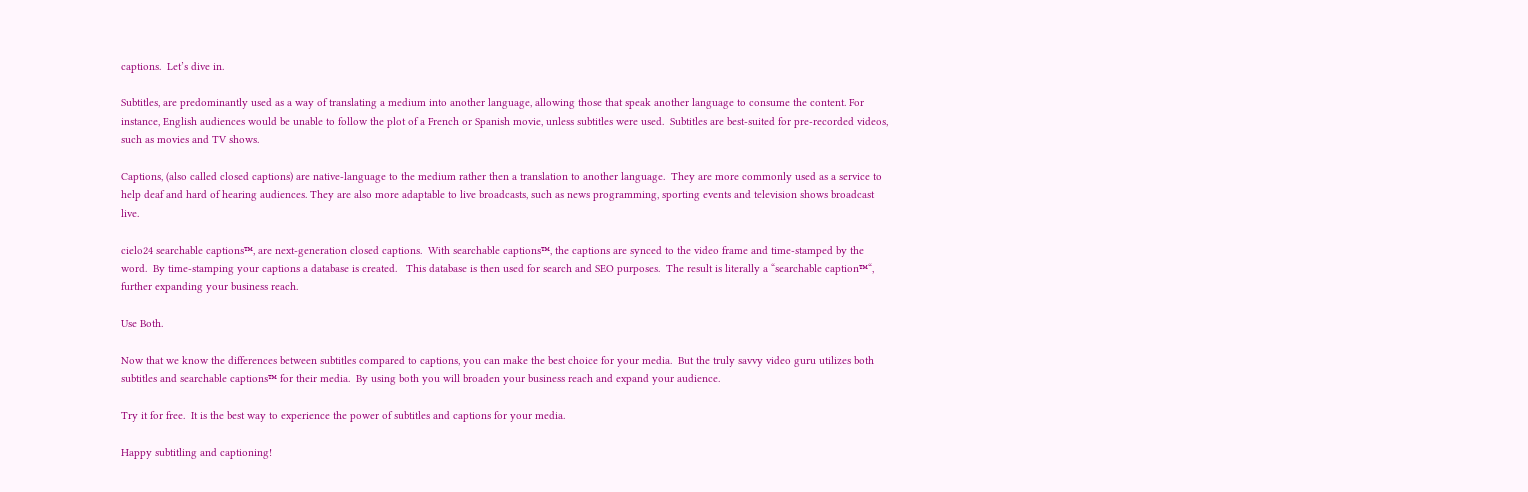captions.  Let’s dive in.

Subtitles, are predominantly used as a way of translating a medium into another language, allowing those that speak another language to consume the content. For instance, English audiences would be unable to follow the plot of a French or Spanish movie, unless subtitles were used.  Subtitles are best-suited for pre-recorded videos, such as movies and TV shows.

Captions, (also called closed captions) are native-language to the medium rather then a translation to another language.  They are more commonly used as a service to help deaf and hard of hearing audiences. They are also more adaptable to live broadcasts, such as news programming, sporting events and television shows broadcast live.

cielo24 searchable captions™, are next-generation closed captions.  With searchable captions™, the captions are synced to the video frame and time-stamped by the word.  By time-stamping your captions a database is created.   This database is then used for search and SEO purposes.  The result is literally a “searchable caption™“, further expanding your business reach.

Use Both.

Now that we know the differences between subtitles compared to captions, you can make the best choice for your media.  But the truly savvy video guru utilizes both subtitles and searchable captions™ for their media.  By using both you will broaden your business reach and expand your audience.

Try it for free.  It is the best way to experience the power of subtitles and captions for your media.

Happy subtitling and captioning!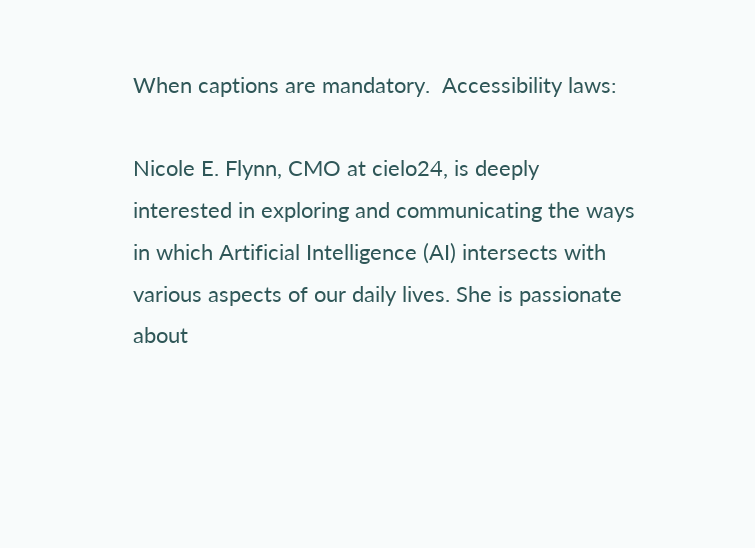When captions are mandatory.  Accessibility laws:

Nicole E. Flynn, CMO at cielo24, is deeply interested in exploring and communicating the ways in which Artificial Intelligence (AI) intersects with various aspects of our daily lives. She is passionate about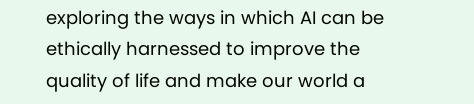exploring the ways in which AI can be ethically harnessed to improve the quality of life and make our world a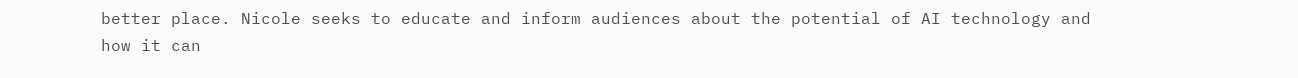better place. Nicole seeks to educate and inform audiences about the potential of AI technology and how it can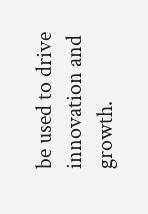be used to drive innovation and growth.